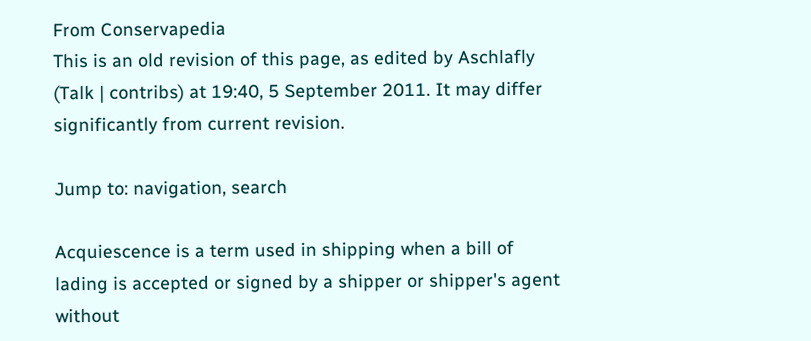From Conservapedia
This is an old revision of this page, as edited by Aschlafly (Talk | contribs) at 19:40, 5 September 2011. It may differ significantly from current revision.

Jump to: navigation, search

Acquiescence is a term used in shipping when a bill of lading is accepted or signed by a shipper or shipper's agent without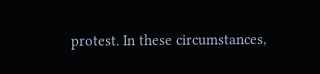protest. In these circumstances,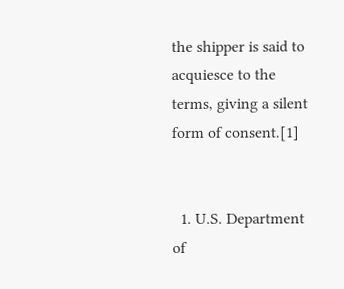the shipper is said to acquiesce to the terms, giving a silent form of consent.[1]


  1. U.S. Department of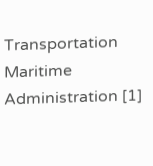Transportation Maritime Administration [1]